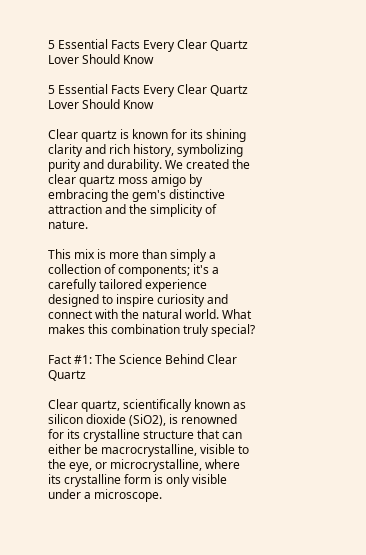5 Essential Facts Every Clear Quartz Lover Should Know

5 Essential Facts Every Clear Quartz Lover Should Know

Clear quartz is known for its shining clarity and rich history, symbolizing purity and durability. We created the clear quartz moss amigo by embracing the gem's distinctive attraction and the simplicity of nature.

This mix is more than simply a collection of components; it's a carefully tailored experience designed to inspire curiosity and connect with the natural world. What makes this combination truly special?

Fact #1: The Science Behind Clear Quartz

Clear quartz, scientifically known as silicon dioxide (SiO2), is renowned for its crystalline structure that can either be macrocrystalline, visible to the eye, or microcrystalline, where its crystalline form is only visible under a microscope.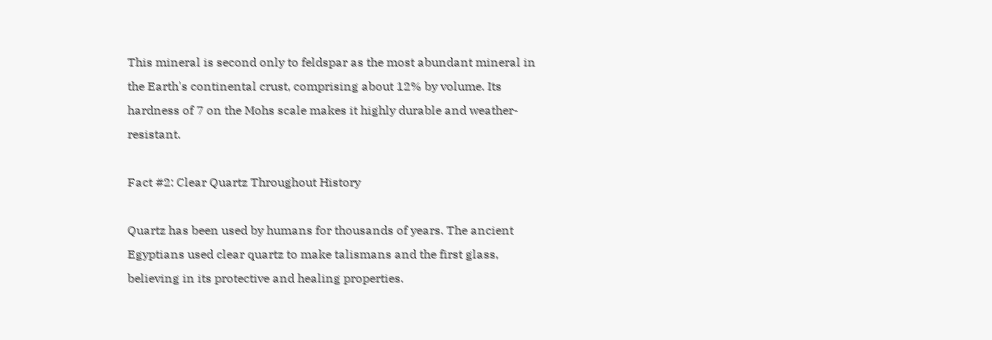This mineral is second only to feldspar as the most abundant mineral in the Earth's continental crust, comprising about 12% by volume. Its hardness of 7 on the Mohs scale makes it highly durable and weather-resistant.

Fact #2: Clear Quartz Throughout History

Quartz has been used by humans for thousands of years. The ancient Egyptians used clear quartz to make talismans and the first glass, believing in its protective and healing properties.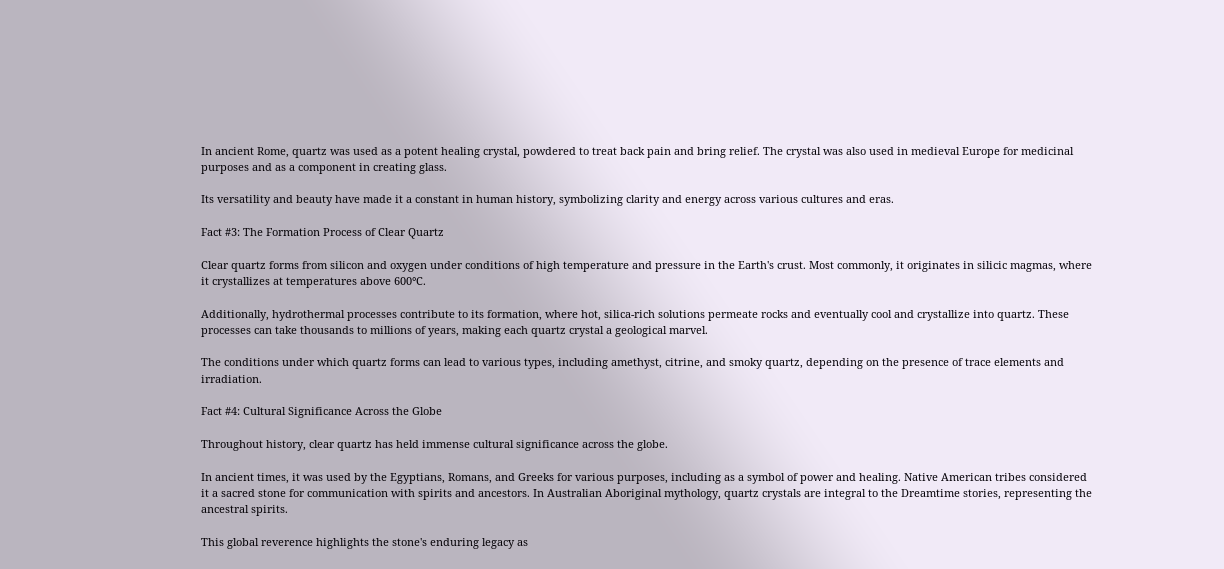In ancient Rome, quartz was used as a potent healing crystal, powdered to treat back pain and bring relief. The crystal was also used in medieval Europe for medicinal purposes and as a component in creating glass.

Its versatility and beauty have made it a constant in human history, symbolizing clarity and energy across various cultures and eras.

Fact #3: The Formation Process of Clear Quartz

Clear quartz forms from silicon and oxygen under conditions of high temperature and pressure in the Earth's crust. Most commonly, it originates in silicic magmas, where it crystallizes at temperatures above 600°C.

Additionally, hydrothermal processes contribute to its formation, where hot, silica-rich solutions permeate rocks and eventually cool and crystallize into quartz. These processes can take thousands to millions of years, making each quartz crystal a geological marvel.

The conditions under which quartz forms can lead to various types, including amethyst, citrine, and smoky quartz, depending on the presence of trace elements and irradiation.

Fact #4: Cultural Significance Across the Globe

Throughout history, clear quartz has held immense cultural significance across the globe.

In ancient times, it was used by the Egyptians, Romans, and Greeks for various purposes, including as a symbol of power and healing. Native American tribes considered it a sacred stone for communication with spirits and ancestors. In Australian Aboriginal mythology, quartz crystals are integral to the Dreamtime stories, representing the ancestral spirits.

This global reverence highlights the stone's enduring legacy as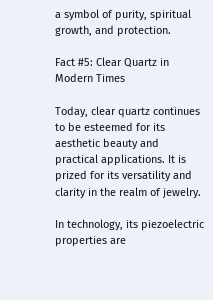a symbol of purity, spiritual growth, and protection.

Fact #5: Clear Quartz in Modern Times

Today, clear quartz continues to be esteemed for its aesthetic beauty and practical applications. It is prized for its versatility and clarity in the realm of jewelry.

In technology, its piezoelectric properties are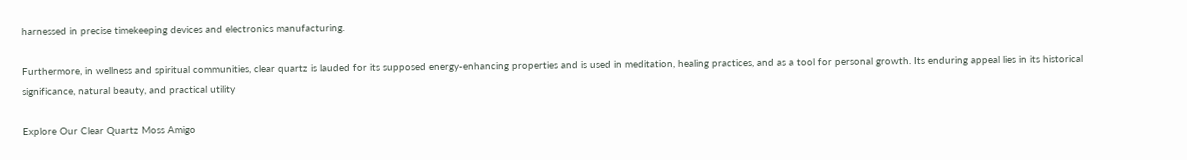harnessed in precise timekeeping devices and electronics manufacturing.

Furthermore, in wellness and spiritual communities, clear quartz is lauded for its supposed energy-enhancing properties and is used in meditation, healing practices, and as a tool for personal growth. Its enduring appeal lies in its historical significance, natural beauty, and practical utility

Explore Our Clear Quartz Moss Amigo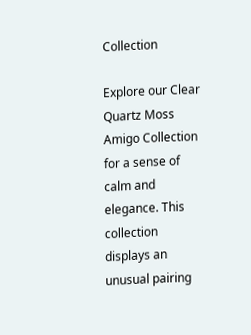Collection

Explore our Clear Quartz Moss Amigo Collection for a sense of calm and elegance. This collection displays an unusual pairing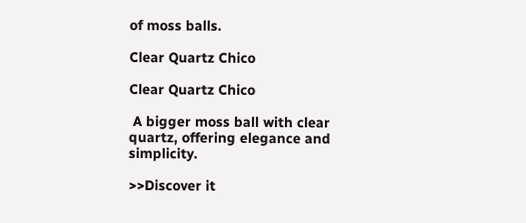of moss balls.

Clear Quartz Chico

Clear Quartz Chico

 A bigger moss ball with clear quartz, offering elegance and simplicity.

>>Discover it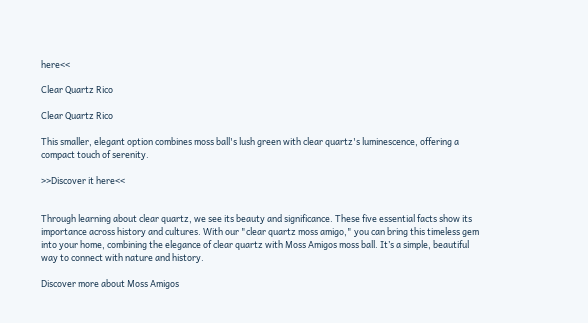here<<

Clear Quartz Rico

Clear Quartz Rico

This smaller, elegant option combines moss ball's lush green with clear quartz's luminescence, offering a compact touch of serenity.

>>Discover it here<<


Through learning about clear quartz, we see its beauty and significance. These five essential facts show its importance across history and cultures. With our "clear quartz moss amigo," you can bring this timeless gem into your home, combining the elegance of clear quartz with Moss Amigos moss ball. It’s a simple, beautiful way to connect with nature and history.

Discover more about Moss Amigos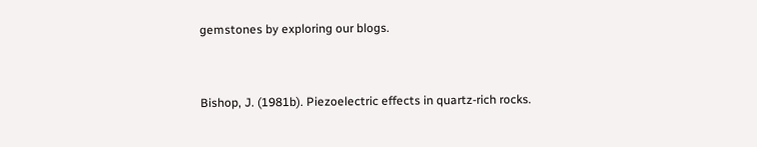gemstones by exploring our blogs.


Bishop, J. (1981b). Piezoelectric effects in quartz-rich rocks.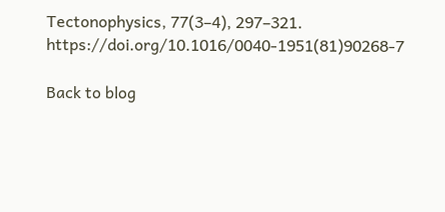Tectonophysics, 77(3–4), 297–321. https://doi.org/10.1016/0040-1951(81)90268-7

Back to blog